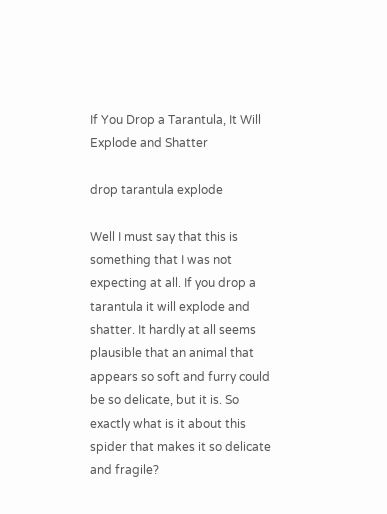If You Drop a Tarantula, It Will Explode and Shatter

drop tarantula explode

Well I must say that this is something that I was not expecting at all. If you drop a tarantula it will explode and shatter. It hardly at all seems plausible that an animal that appears so soft and furry could be so delicate, but it is. So exactly what is it about this spider that makes it so delicate and fragile?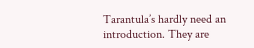Tarantula’s hardly need an introduction. They are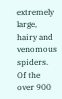extremely large, hairy and venomous spiders. Of the over 900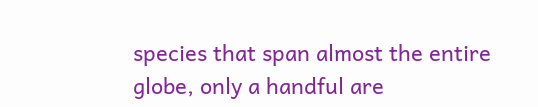species that span almost the entire globe, only a handful are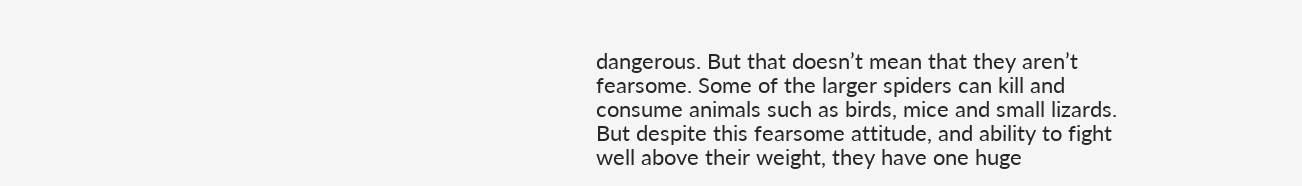dangerous. But that doesn’t mean that they aren’t fearsome. Some of the larger spiders can kill and consume animals such as birds, mice and small lizards. But despite this fearsome attitude, and ability to fight well above their weight, they have one huge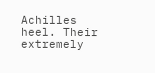Achilles heel. Their extremely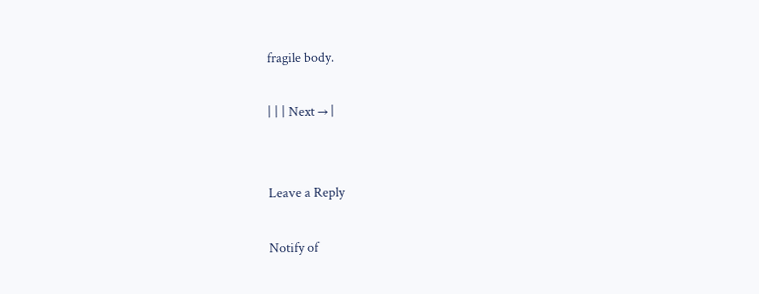fragile body.

| | | Next → |


Leave a Reply

Notify of